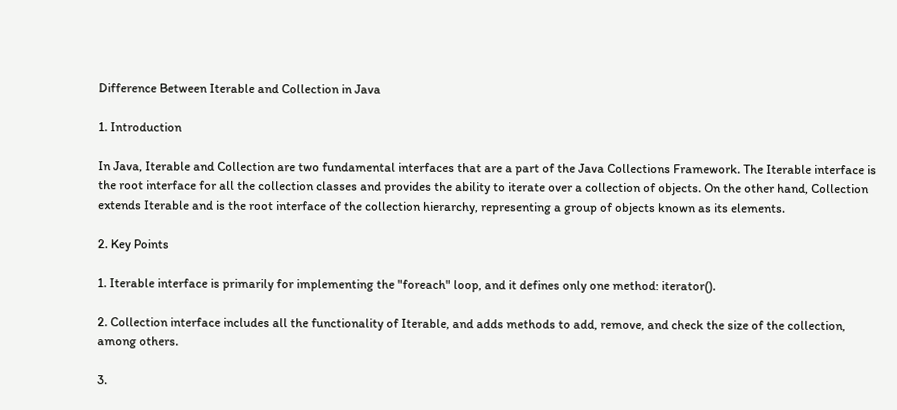Difference Between Iterable and Collection in Java

1. Introduction

In Java, Iterable and Collection are two fundamental interfaces that are a part of the Java Collections Framework. The Iterable interface is the root interface for all the collection classes and provides the ability to iterate over a collection of objects. On the other hand, Collection extends Iterable and is the root interface of the collection hierarchy, representing a group of objects known as its elements.

2. Key Points

1. Iterable interface is primarily for implementing the "foreach" loop, and it defines only one method: iterator().

2. Collection interface includes all the functionality of Iterable, and adds methods to add, remove, and check the size of the collection, among others.

3.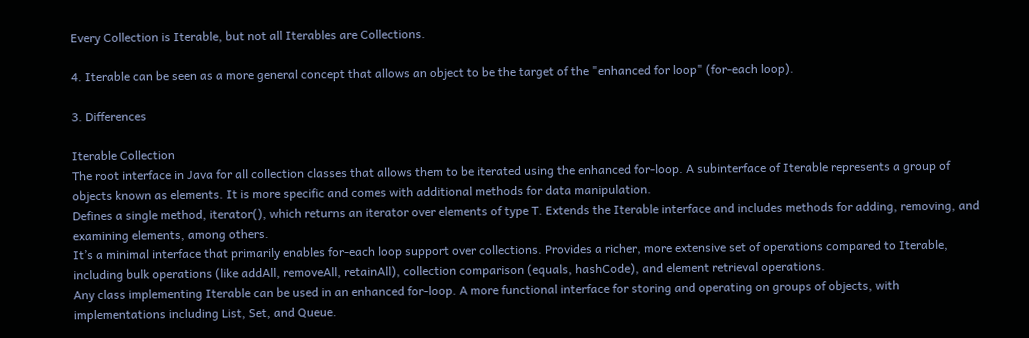Every Collection is Iterable, but not all Iterables are Collections.

4. Iterable can be seen as a more general concept that allows an object to be the target of the "enhanced for loop" (for-each loop).

3. Differences

Iterable Collection
The root interface in Java for all collection classes that allows them to be iterated using the enhanced for-loop. A subinterface of Iterable represents a group of objects known as elements. It is more specific and comes with additional methods for data manipulation.
Defines a single method, iterator(), which returns an iterator over elements of type T. Extends the Iterable interface and includes methods for adding, removing, and examining elements, among others.
It’s a minimal interface that primarily enables for-each loop support over collections. Provides a richer, more extensive set of operations compared to Iterable, including bulk operations (like addAll, removeAll, retainAll), collection comparison (equals, hashCode), and element retrieval operations.
Any class implementing Iterable can be used in an enhanced for-loop. A more functional interface for storing and operating on groups of objects, with implementations including List, Set, and Queue.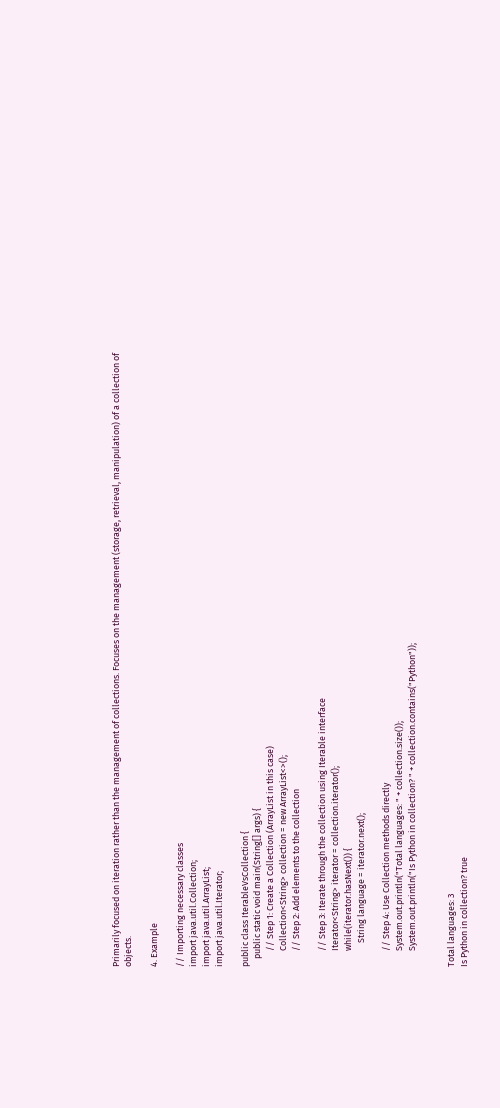Primarily focused on iteration rather than the management of collections. Focuses on the management (storage, retrieval, manipulation) of a collection of objects.

4. Example

// Importing necessary classes
import java.util.Collection;
import java.util.ArrayList;
import java.util.Iterator;

public class IterableVsCollection {
    public static void main(String[] args) {
        // Step 1: Create a Collection (ArrayList in this case)
        Collection<String> collection = new ArrayList<>();
        // Step 2: Add elements to the collection

        // Step 3: Iterate through the collection using Iterable interface
        Iterator<String> iterator = collection.iterator();
        while(iterator.hasNext()) {
            String language = iterator.next();

        // Step 4: Use Collection methods directly
        System.out.println("Total languages: " + collection.size());
        System.out.println("Is Python in collection? " + collection.contains("Python"));


Total languages: 3
Is Python in collection? true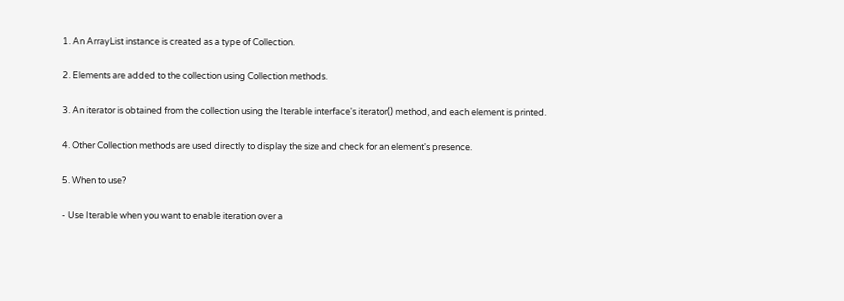1. An ArrayList instance is created as a type of Collection.

2. Elements are added to the collection using Collection methods.

3. An iterator is obtained from the collection using the Iterable interface's iterator() method, and each element is printed.

4. Other Collection methods are used directly to display the size and check for an element's presence.

5. When to use?

- Use Iterable when you want to enable iteration over a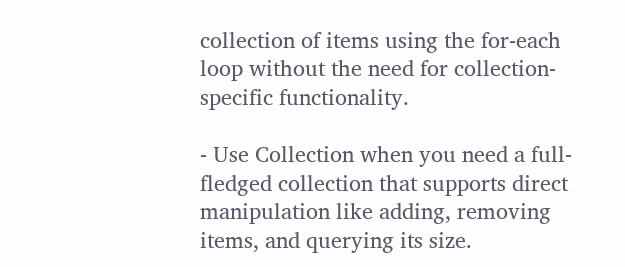collection of items using the for-each loop without the need for collection-specific functionality.

- Use Collection when you need a full-fledged collection that supports direct manipulation like adding, removing items, and querying its size.